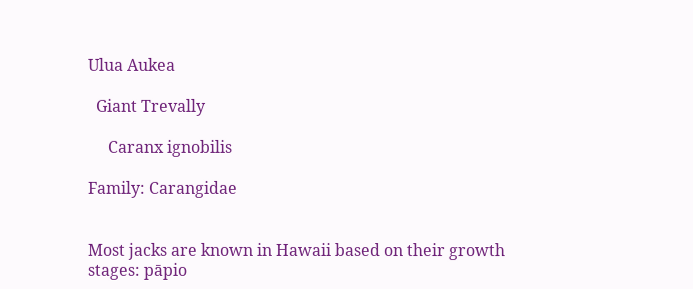Ulua Aukea

  Giant Trevally

     Caranx ignobilis

Family: Carangidae


Most jacks are known in Hawaii based on their growth stages: pāpio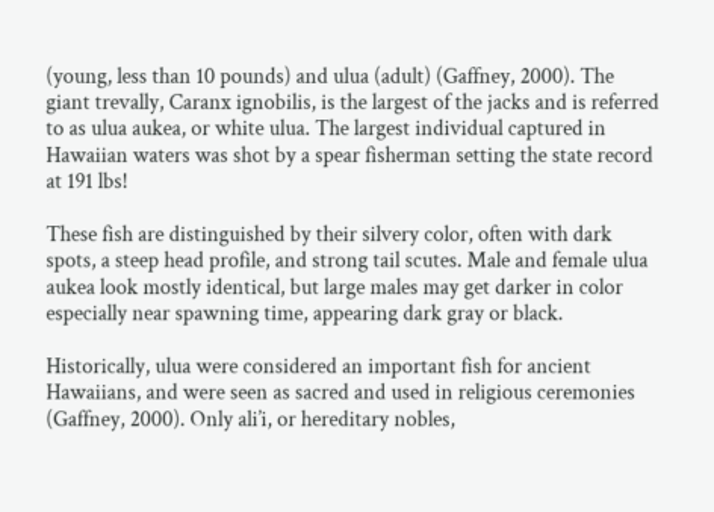(young, less than 10 pounds) and ulua (adult) (Gaffney, 2000). The giant trevally, Caranx ignobilis, is the largest of the jacks and is referred to as ulua aukea, or white ulua. The largest individual captured in Hawaiian waters was shot by a spear fisherman setting the state record at 191 lbs!

These fish are distinguished by their silvery color, often with dark spots, a steep head profile, and strong tail scutes. Male and female ulua aukea look mostly identical, but large males may get darker in color especially near spawning time, appearing dark gray or black.

Historically, ulua were considered an important fish for ancient Hawaiians, and were seen as sacred and used in religious ceremonies (Gaffney, 2000). Only ali’i, or hereditary nobles,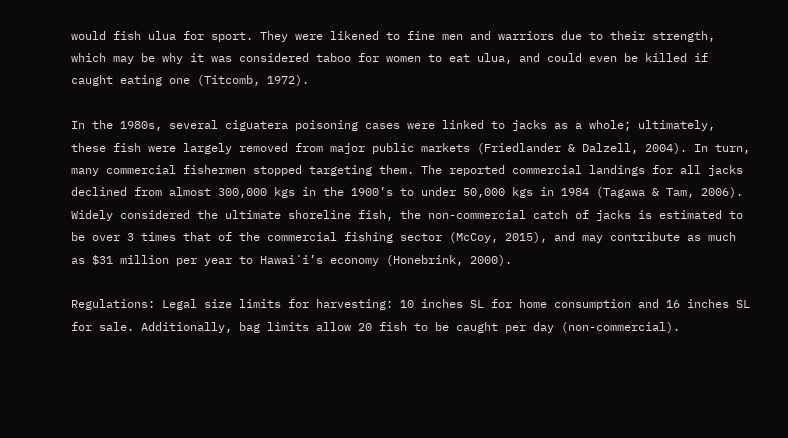would fish ulua for sport. They were likened to fine men and warriors due to their strength, which may be why it was considered taboo for women to eat ulua, and could even be killed if caught eating one (Titcomb, 1972).

In the 1980s, several ciguatera poisoning cases were linked to jacks as a whole; ultimately, these fish were largely removed from major public markets (Friedlander & Dalzell, 2004). In turn, many commercial fishermen stopped targeting them. The reported commercial landings for all jacks declined from almost 300,000 kgs in the 1900’s to under 50,000 kgs in 1984 (Tagawa & Tam, 2006). Widely considered the ultimate shoreline fish, the non-commercial catch of jacks is estimated to be over 3 times that of the commercial fishing sector (McCoy, 2015), and may contribute as much as $31 million per year to Hawaiʻi’s economy (Honebrink, 2000).

Regulations: Legal size limits for harvesting: 10 inches SL for home consumption and 16 inches SL for sale. Additionally, bag limits allow 20 fish to be caught per day (non-commercial).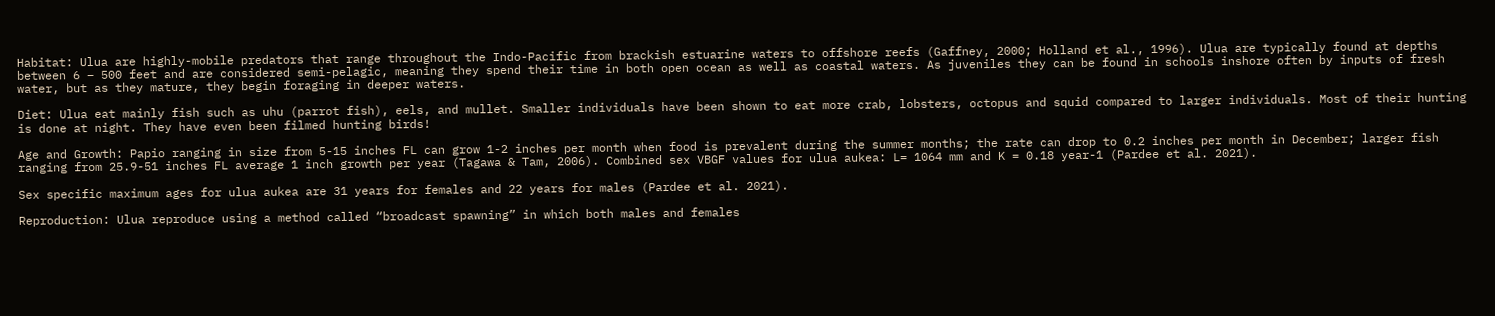Habitat: Ulua are highly-mobile predators that range throughout the Indo-Pacific from brackish estuarine waters to offshore reefs (Gaffney, 2000; Holland et al., 1996). Ulua are typically found at depths between 6 – 500 feet and are considered semi-pelagic, meaning they spend their time in both open ocean as well as coastal waters. As juveniles they can be found in schools inshore often by inputs of fresh water, but as they mature, they begin foraging in deeper waters.

Diet: Ulua eat mainly fish such as uhu (parrot fish), eels, and mullet. Smaller individuals have been shown to eat more crab, lobsters, octopus and squid compared to larger individuals. Most of their hunting is done at night. They have even been filmed hunting birds!

Age and Growth: Papio ranging in size from 5-15 inches FL can grow 1-2 inches per month when food is prevalent during the summer months; the rate can drop to 0.2 inches per month in December; larger fish ranging from 25.9-51 inches FL average 1 inch growth per year (Tagawa & Tam, 2006). Combined sex VBGF values for ulua aukea: L= 1064 mm and K = 0.18 year-1 (Pardee et al. 2021).

Sex specific maximum ages for ulua aukea are 31 years for females and 22 years for males (Pardee et al. 2021).

Reproduction: Ulua reproduce using a method called “broadcast spawning” in which both males and females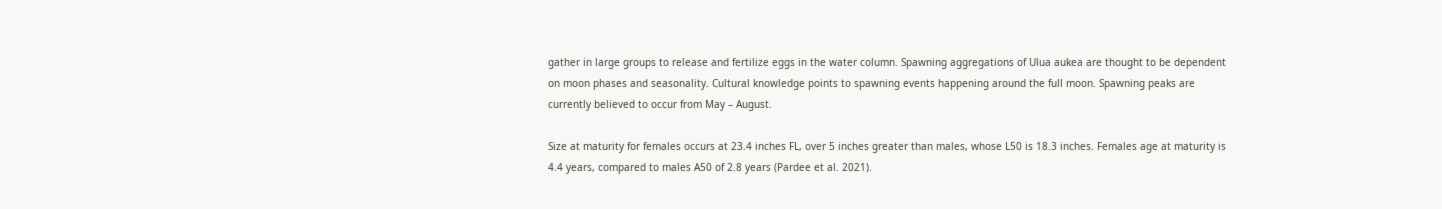gather in large groups to release and fertilize eggs in the water column. Spawning aggregations of Ulua aukea are thought to be dependent on moon phases and seasonality. Cultural knowledge points to spawning events happening around the full moon. Spawning peaks are currently believed to occur from May – August.

Size at maturity for females occurs at 23.4 inches FL, over 5 inches greater than males, whose L50 is 18.3 inches. Females age at maturity is 4.4 years, compared to males A50 of 2.8 years (Pardee et al. 2021).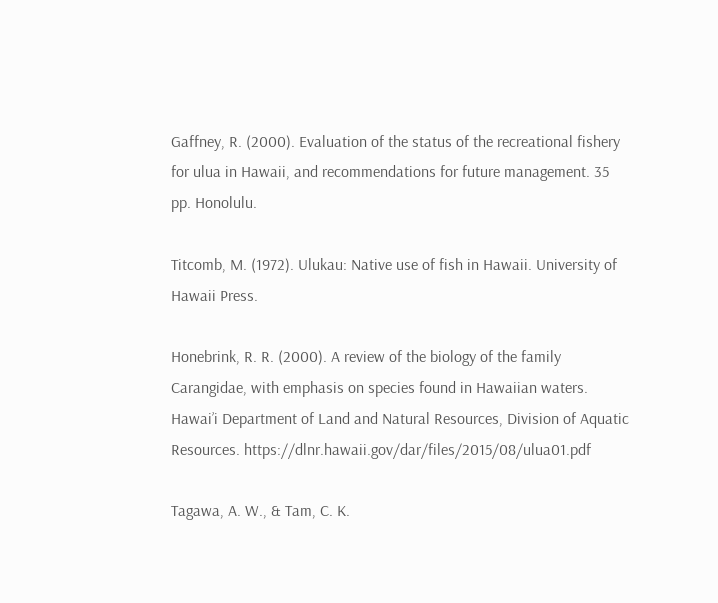Gaffney, R. (2000). Evaluation of the status of the recreational fishery for ulua in Hawaii, and recommendations for future management. 35 pp. Honolulu.

Titcomb, M. (1972). Ulukau: Native use of fish in Hawaii. University of Hawaii Press.

Honebrink, R. R. (2000). A review of the biology of the family Carangidae, with emphasis on species found in Hawaiian waters. Hawai’i Department of Land and Natural Resources, Division of Aquatic Resources. https://dlnr.hawaii.gov/dar/files/2015/08/ulua01.pdf

Tagawa, A. W., & Tam, C. K.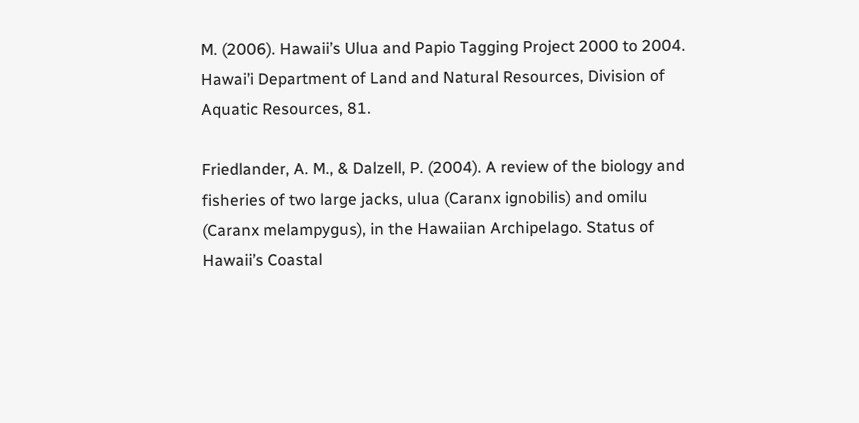M. (2006). Hawaii’s Ulua and Papio Tagging Project 2000 to 2004. Hawai’i Department of Land and Natural Resources, Division of Aquatic Resources, 81.

Friedlander, A. M., & Dalzell, P. (2004). A review of the biology and fisheries of two large jacks, ulua (Caranx ignobilis) and omilu (Caranx melampygus), in the Hawaiian Archipelago. Status of Hawaii’s Coastal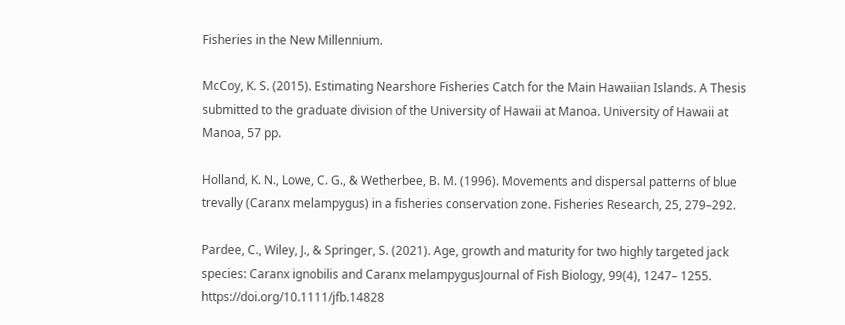Fisheries in the New Millennium.

McCoy, K. S. (2015). Estimating Nearshore Fisheries Catch for the Main Hawaiian Islands. A Thesis submitted to the graduate division of the University of Hawaii at Manoa. University of Hawaii at Manoa, 57 pp.

Holland, K. N., Lowe, C. G., & Wetherbee, B. M. (1996). Movements and dispersal patterns of blue trevally (Caranx melampygus) in a fisheries conservation zone. Fisheries Research, 25, 279–292.

Pardee, C., Wiley, J., & Springer, S. (2021). Age, growth and maturity for two highly targeted jack species: Caranx ignobilis and Caranx melampygusJournal of Fish Biology, 99(4), 1247– 1255. https://doi.org/10.1111/jfb.14828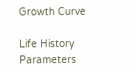Growth Curve

Life History Parameters